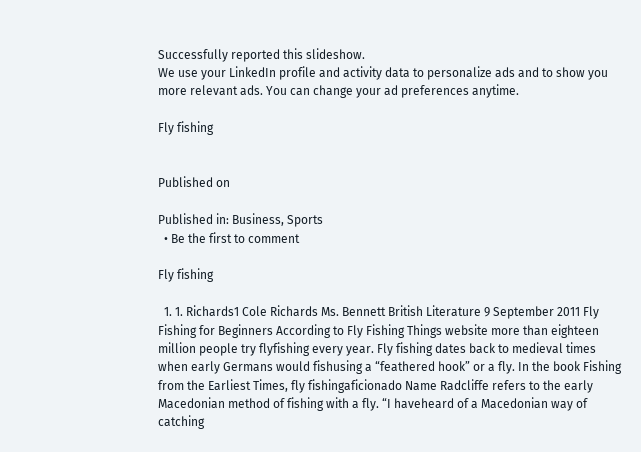Successfully reported this slideshow.
We use your LinkedIn profile and activity data to personalize ads and to show you more relevant ads. You can change your ad preferences anytime.

Fly fishing


Published on

Published in: Business, Sports
  • Be the first to comment

Fly fishing

  1. 1. Richards1 Cole Richards Ms. Bennett British Literature 9 September 2011 Fly Fishing for Beginners According to Fly Fishing Things website more than eighteen million people try flyfishing every year. Fly fishing dates back to medieval times when early Germans would fishusing a “feathered hook” or a fly. In the book Fishing from the Earliest Times, fly fishingaficionado Name Radcliffe refers to the early Macedonian method of fishing with a fly. “I haveheard of a Macedonian way of catching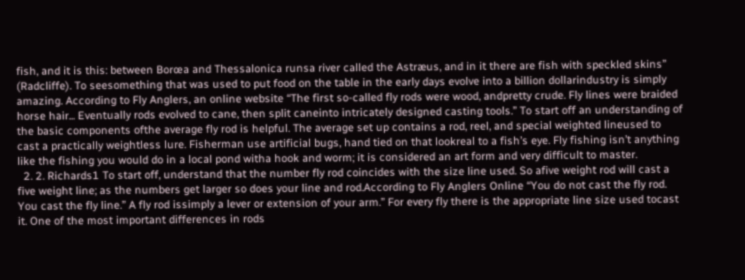fish, and it is this: between Borœa and Thessalonica runsa river called the Astræus, and in it there are fish with speckled skins” (Radcliffe). To seesomething that was used to put food on the table in the early days evolve into a billion dollarindustry is simply amazing. According to Fly Anglers, an online website “The first so-called fly rods were wood, andpretty crude. Fly lines were braided horse hair... Eventually rods evolved to cane, then split caneinto intricately designed casting tools.” To start off an understanding of the basic components ofthe average fly rod is helpful. The average set up contains a rod, reel, and special weighted lineused to cast a practically weightless lure. Fisherman use artificial bugs, hand tied on that lookreal to a fish’s eye. Fly fishing isn’t anything like the fishing you would do in a local pond witha hook and worm; it is considered an art form and very difficult to master.
  2. 2. Richards1 To start off, understand that the number fly rod coincides with the size line used. So afive weight rod will cast a five weight line; as the numbers get larger so does your line and rod.According to Fly Anglers Online “You do not cast the fly rod. You cast the fly line.” A fly rod issimply a lever or extension of your arm.” For every fly there is the appropriate line size used tocast it. One of the most important differences in rods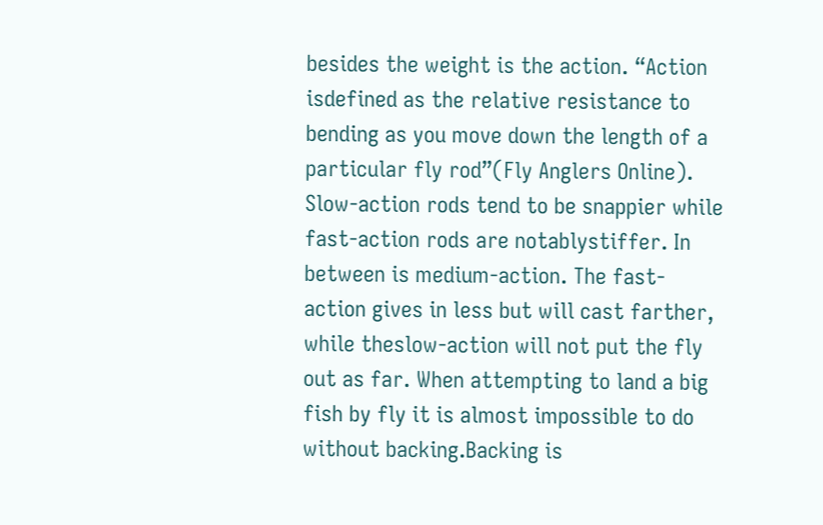besides the weight is the action. “Action isdefined as the relative resistance to bending as you move down the length of a particular fly rod”(Fly Anglers Online). Slow-action rods tend to be snappier while fast-action rods are notablystiffer. In between is medium-action. The fast-action gives in less but will cast farther, while theslow-action will not put the fly out as far. When attempting to land a big fish by fly it is almost impossible to do without backing.Backing is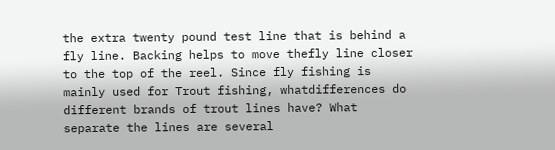the extra twenty pound test line that is behind a fly line. Backing helps to move thefly line closer to the top of the reel. Since fly fishing is mainly used for Trout fishing, whatdifferences do different brands of trout lines have? What separate the lines are several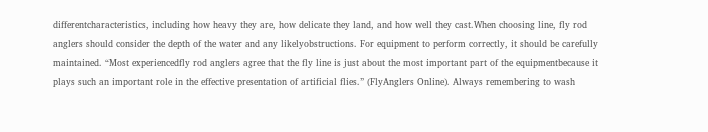differentcharacteristics, including how heavy they are, how delicate they land, and how well they cast.When choosing line, fly rod anglers should consider the depth of the water and any likelyobstructions. For equipment to perform correctly, it should be carefully maintained. “Most experiencedfly rod anglers agree that the fly line is just about the most important part of the equipmentbecause it plays such an important role in the effective presentation of artificial flies.” (FlyAnglers Online). Always remembering to wash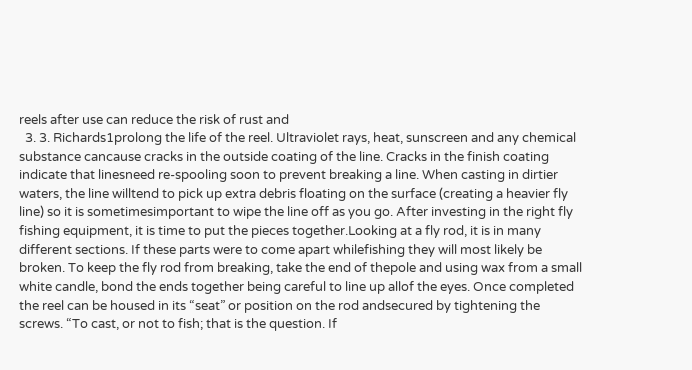reels after use can reduce the risk of rust and
  3. 3. Richards1prolong the life of the reel. Ultraviolet rays, heat, sunscreen and any chemical substance cancause cracks in the outside coating of the line. Cracks in the finish coating indicate that linesneed re-spooling soon to prevent breaking a line. When casting in dirtier waters, the line willtend to pick up extra debris floating on the surface (creating a heavier fly line) so it is sometimesimportant to wipe the line off as you go. After investing in the right fly fishing equipment, it is time to put the pieces together.Looking at a fly rod, it is in many different sections. If these parts were to come apart whilefishing they will most likely be broken. To keep the fly rod from breaking, take the end of thepole and using wax from a small white candle, bond the ends together being careful to line up allof the eyes. Once completed the reel can be housed in its “seat” or position on the rod andsecured by tightening the screws. “To cast, or not to fish; that is the question. If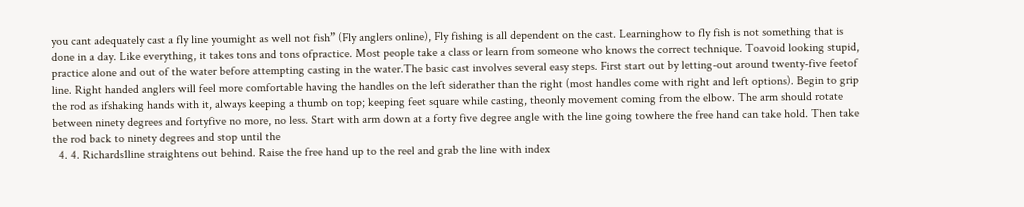you cant adequately cast a fly line youmight as well not fish” (Fly anglers online), Fly fishing is all dependent on the cast. Learninghow to fly fish is not something that is done in a day. Like everything, it takes tons and tons ofpractice. Most people take a class or learn from someone who knows the correct technique. Toavoid looking stupid, practice alone and out of the water before attempting casting in the water.The basic cast involves several easy steps. First start out by letting-out around twenty-five feetof line. Right handed anglers will feel more comfortable having the handles on the left siderather than the right (most handles come with right and left options). Begin to grip the rod as ifshaking hands with it, always keeping a thumb on top; keeping feet square while casting, theonly movement coming from the elbow. The arm should rotate between ninety degrees and fortyfive no more, no less. Start with arm down at a forty five degree angle with the line going towhere the free hand can take hold. Then take the rod back to ninety degrees and stop until the
  4. 4. Richards1line straightens out behind. Raise the free hand up to the reel and grab the line with index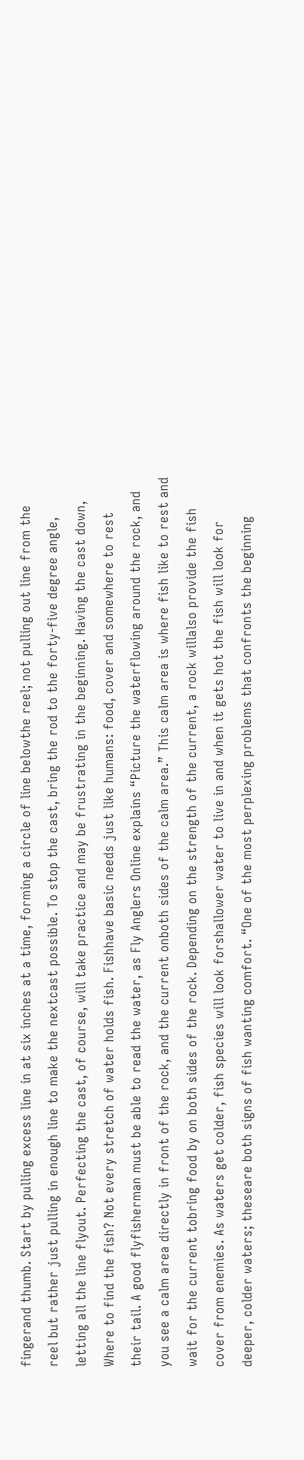fingerand thumb. Start by pulling excess line in at six inches at a time, forming a circle of line belowthe reel; not pulling out line from the reel but rather just pulling in enough line to make the nextcast possible. To stop the cast, bring the rod to the forty-five degree angle, letting all the line flyout. Perfecting the cast, of course, will take practice and may be frustrating in the beginning. Having the cast down, Where to find the fish? Not every stretch of water holds fish. Fishhave basic needs just like humans: food, cover and somewhere to rest their tail. A good flyfisherman must be able to read the water, as Fly Anglers Online explains “Picture the waterflowing around the rock, and you see a calm area directly in front of the rock, and the current onboth sides of the calm area.” This calm area is where fish like to rest and wait for the current tobring food by on both sides of the rock. Depending on the strength of the current, a rock willalso provide the fish cover from enemies. As waters get colder, fish species will look forshallower water to live in and when it gets hot the fish will look for deeper, colder waters; theseare both signs of fish wanting comfort. “One of the most perplexing problems that confronts the beginning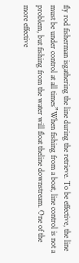fly rod fisherman isgathering the line during the retrieve. To be effective, the line must be under control at all times”When fishing from a boat, line control is not a problem, but fishing from the water will float theline downstream. One of the more effective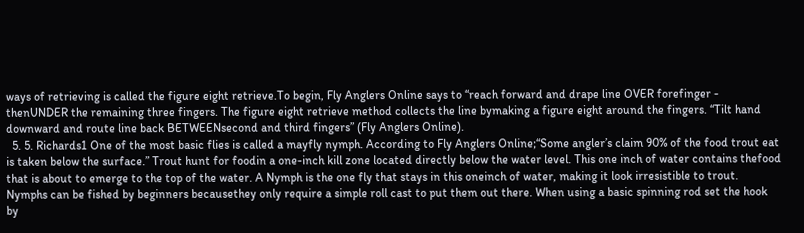ways of retrieving is called the figure eight retrieve.To begin, Fly Anglers Online says to “reach forward and drape line OVER forefinger - thenUNDER the remaining three fingers. The figure eight retrieve method collects the line bymaking a figure eight around the fingers. “Tilt hand downward and route line back BETWEENsecond and third fingers” (Fly Anglers Online).
  5. 5. Richards1 One of the most basic flies is called a mayfly nymph. According to Fly Anglers Online;“Some angler’s claim 90% of the food trout eat is taken below the surface.” Trout hunt for foodin a one-inch kill zone located directly below the water level. This one inch of water contains thefood that is about to emerge to the top of the water. A Nymph is the one fly that stays in this oneinch of water, making it look irresistible to trout. Nymphs can be fished by beginners becausethey only require a simple roll cast to put them out there. When using a basic spinning rod set the hook by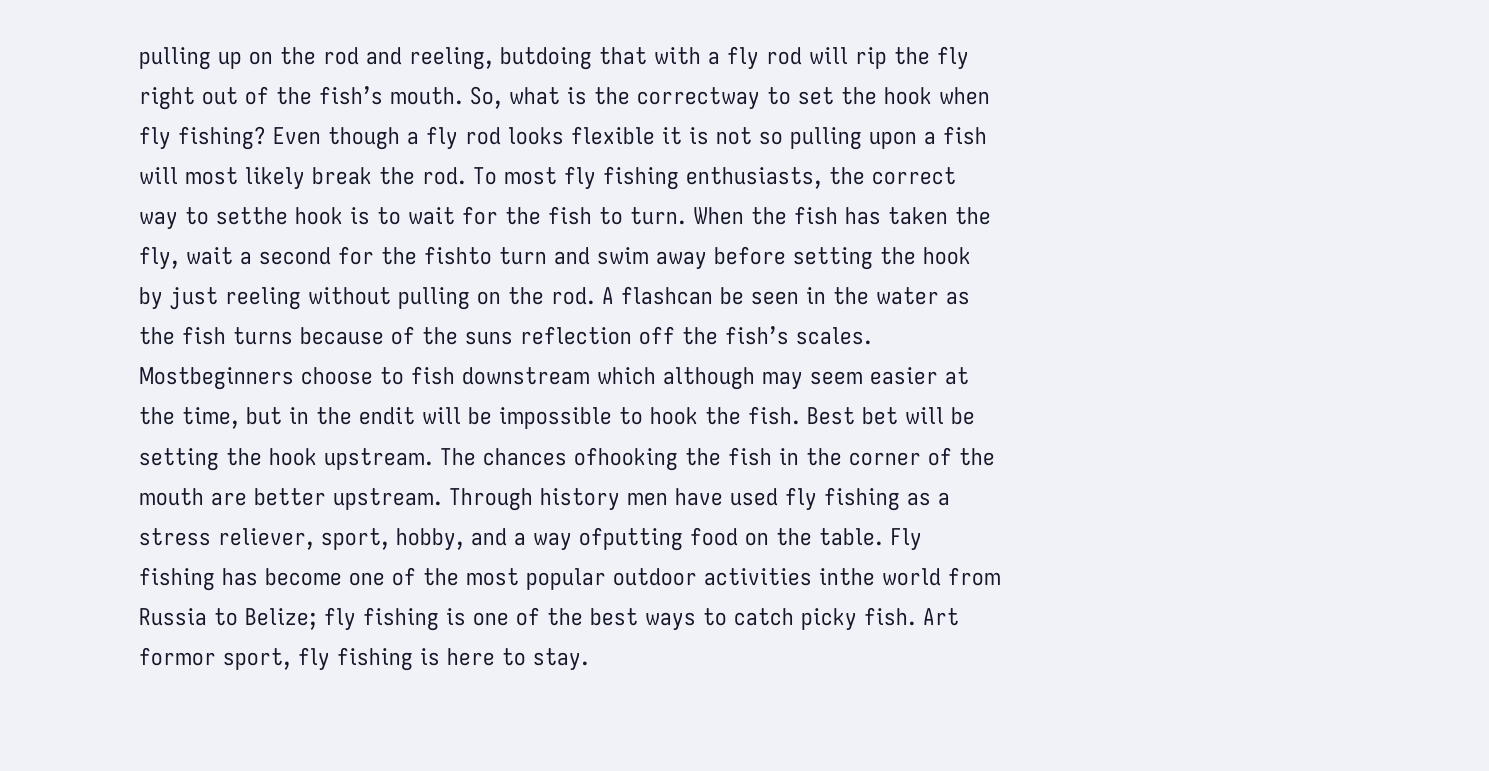pulling up on the rod and reeling, butdoing that with a fly rod will rip the fly right out of the fish’s mouth. So, what is the correctway to set the hook when fly fishing? Even though a fly rod looks flexible it is not so pulling upon a fish will most likely break the rod. To most fly fishing enthusiasts, the correct way to setthe hook is to wait for the fish to turn. When the fish has taken the fly, wait a second for the fishto turn and swim away before setting the hook by just reeling without pulling on the rod. A flashcan be seen in the water as the fish turns because of the suns reflection off the fish’s scales. Mostbeginners choose to fish downstream which although may seem easier at the time, but in the endit will be impossible to hook the fish. Best bet will be setting the hook upstream. The chances ofhooking the fish in the corner of the mouth are better upstream. Through history men have used fly fishing as a stress reliever, sport, hobby, and a way ofputting food on the table. Fly fishing has become one of the most popular outdoor activities inthe world from Russia to Belize; fly fishing is one of the best ways to catch picky fish. Art formor sport, fly fishing is here to stay.